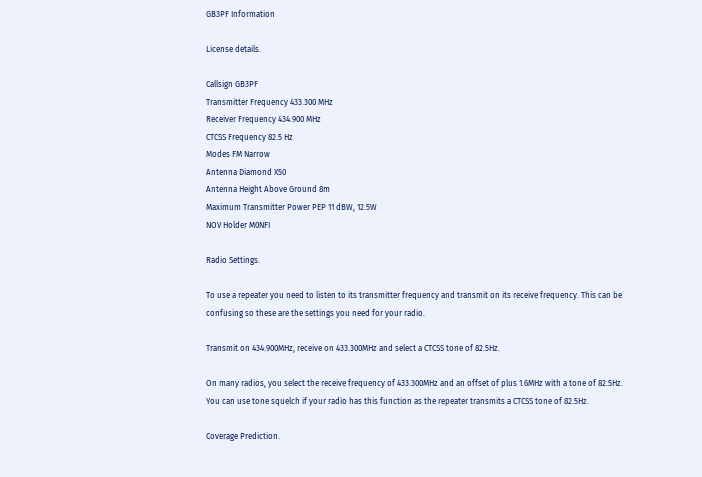GB3PF Information

License details.

Callsign GB3PF
Transmitter Frequency 433.300 MHz
Receiver Frequency 434.900 MHz
CTCSS Frequency 82.5 Hz
Modes FM Narrow
Antenna Diamond X50
Antenna Height Above Ground 8m
Maximum Transmitter Power PEP 11 dBW, 12.5W
NOV Holder M0NFI

Radio Settings.

To use a repeater you need to listen to its transmitter frequency and transmit on its receive frequency. This can be confusing so these are the settings you need for your radio.

Transmit on 434.900MHz, receive on 433.300MHz and select a CTCSS tone of 82.5Hz.

On many radios, you select the receive frequency of 433.300MHz and an offset of plus 1.6MHz with a tone of 82.5Hz. You can use tone squelch if your radio has this function as the repeater transmits a CTCSS tone of 82.5Hz.

Coverage Prediction.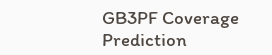GB3PF Coverage Prediction